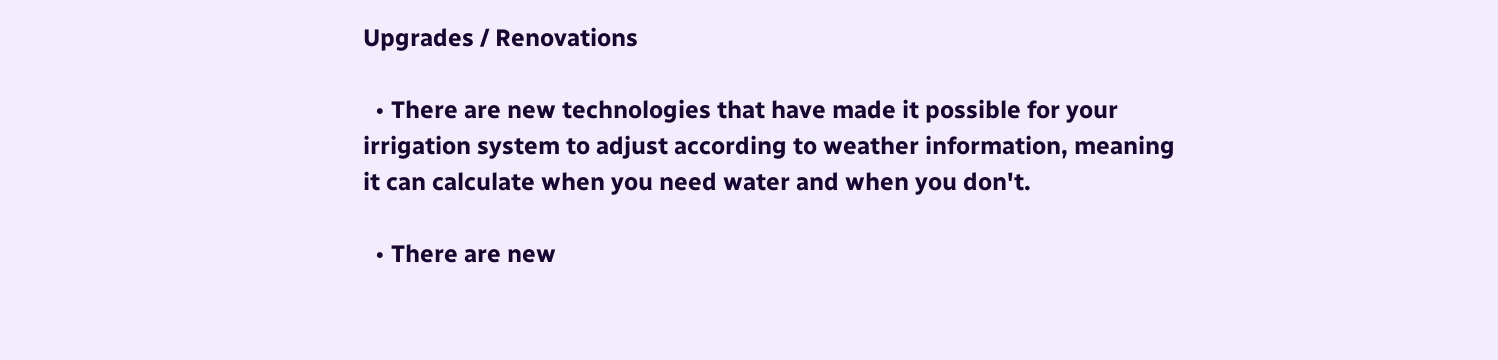Upgrades / Renovations

  • There are new technologies that have made it possible for your irrigation system to adjust according to weather information, meaning it can calculate when you need water and when you don't.

  • There are new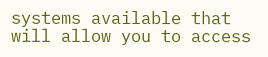systems available that will allow you to access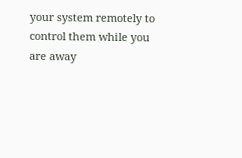your system remotely to control them while you are away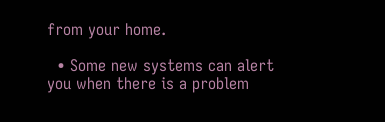from your home.

  • Some new systems can alert you when there is a problem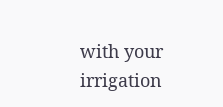with your irrigation